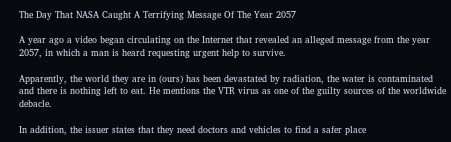The Day That NASA Caught A Terrifying Message Of The Year 2057

A year ago a video began circulating on the Internet that revealed an alleged message from the year 2057, in which a man is heard requesting urgent help to survive.

Apparently, the world they are in (ours) has been devastated by radiation, the water is contaminated and there is nothing left to eat. He mentions the VTR virus as one of the guilty sources of the worldwide debacle.

In addition, the issuer states that they need doctors and vehicles to find a safer place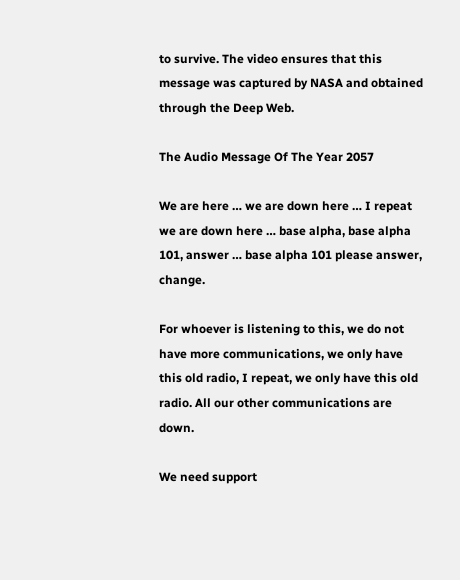to survive. The video ensures that this message was captured by NASA and obtained through the Deep Web.

The Audio Message Of The Year 2057

We are here … we are down here … I repeat we are down here … base alpha, base alpha 101, answer … base alpha 101 please answer, change.

For whoever is listening to this, we do not have more communications, we only have this old radio, I repeat, we only have this old radio. All our other communications are down.

We need support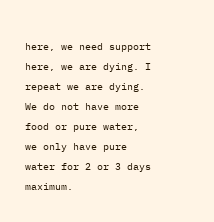here, we need support here, we are dying. I repeat we are dying. We do not have more food or pure water, we only have pure water for 2 or 3 days maximum.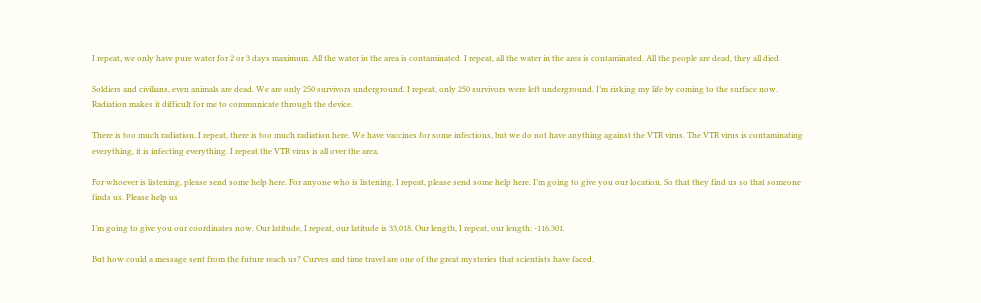I repeat, we only have pure water for 2 or 3 days maximum. All the water in the area is contaminated. I repeat, all the water in the area is contaminated. All the people are dead, they all died.

Soldiers and civilians, even animals are dead. We are only 250 survivors underground. I repeat, only 250 survivors were left underground. I’m risking my life by coming to the surface now. Radiation makes it difficult for me to communicate through the device.

There is too much radiation, I repeat, there is too much radiation here. We have vaccines for some infections, but we do not have anything against the VTR virus. The VTR virus is contaminating everything, it is infecting everything. I repeat the VTR virus is all over the area.

For whoever is listening, please send some help here. For anyone who is listening, I repeat, please send some help here. I’m going to give you our location. So that they find us so that someone finds us. Please help us

I’m going to give you our coordinates now. Our latitude, I repeat, our latitude is 33,018. Our length, I repeat, our length: -116.301.

But how could a message sent from the future reach us? Curves and time travel are one of the great mysteries that scientists have faced.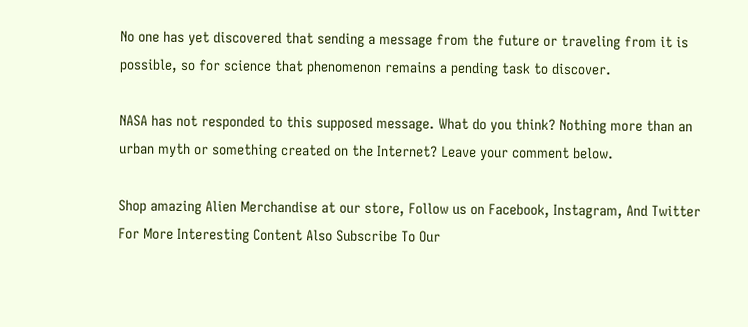No one has yet discovered that sending a message from the future or traveling from it is possible, so for science that phenomenon remains a pending task to discover.

NASA has not responded to this supposed message. What do you think? Nothing more than an urban myth or something created on the Internet? Leave your comment below.

Shop amazing Alien Merchandise at our store, Follow us on Facebook, Instagram, And Twitter For More Interesting Content Also Subscribe To Our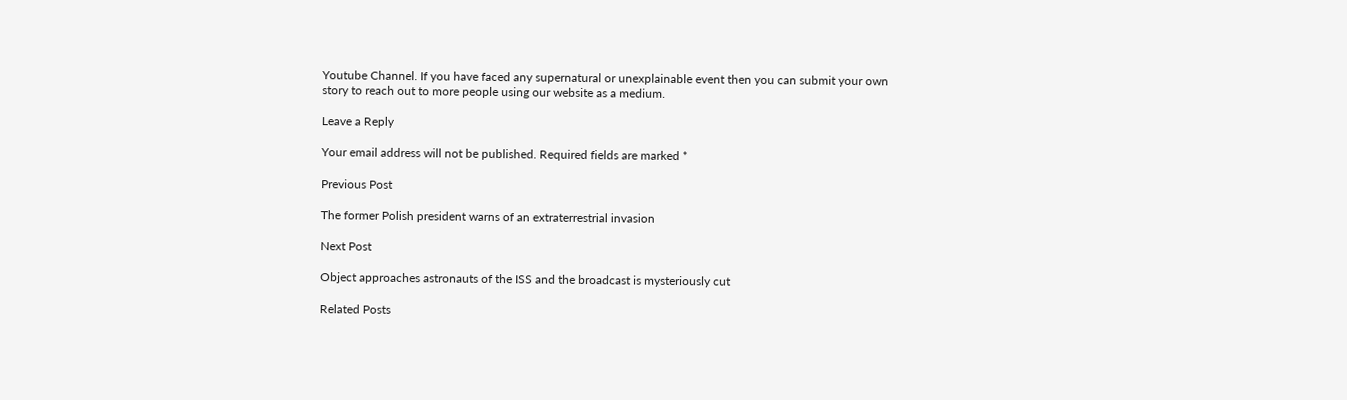Youtube Channel. If you have faced any supernatural or unexplainable event then you can submit your own story to reach out to more people using our website as a medium.

Leave a Reply

Your email address will not be published. Required fields are marked *

Previous Post

The former Polish president warns of an extraterrestrial invasion

Next Post

Object approaches astronauts of the ISS and the broadcast is mysteriously cut

Related Posts